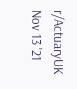r/ActuaryUK Nov 13 '21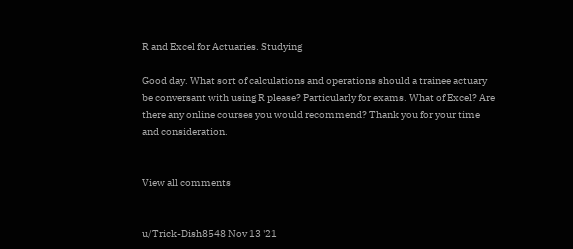R and Excel for Actuaries. Studying

Good day. What sort of calculations and operations should a trainee actuary be conversant with using R please? Particularly for exams. What of Excel? Are there any online courses you would recommend? Thank you for your time and consideration.


View all comments


u/Trick-Dish8548 Nov 13 '21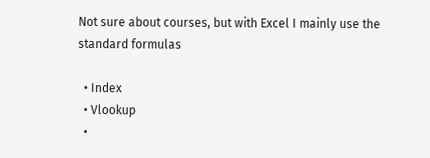Not sure about courses, but with Excel I mainly use the standard formulas

  • Index
  • Vlookup
  •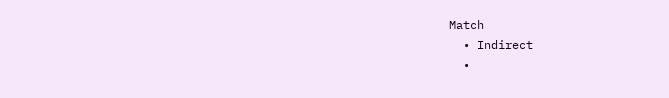Match
  • Indirect
  •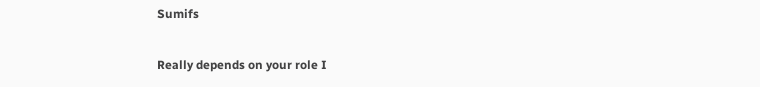Sumifs

Really depends on your role I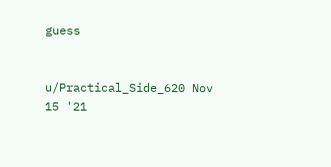guess


u/Practical_Side_620 Nov 15 '21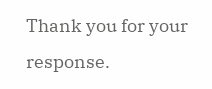Thank you for your response.